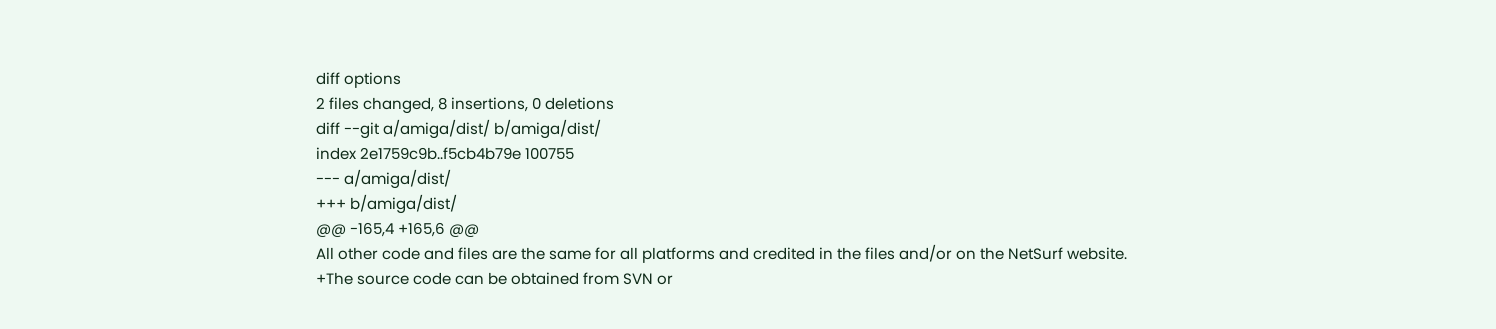diff options
2 files changed, 8 insertions, 0 deletions
diff --git a/amiga/dist/ b/amiga/dist/
index 2e1759c9b..f5cb4b79e 100755
--- a/amiga/dist/
+++ b/amiga/dist/
@@ -165,4 +165,6 @@
All other code and files are the same for all platforms and credited in the files and/or on the NetSurf website.
+The source code can be obtained from SVN or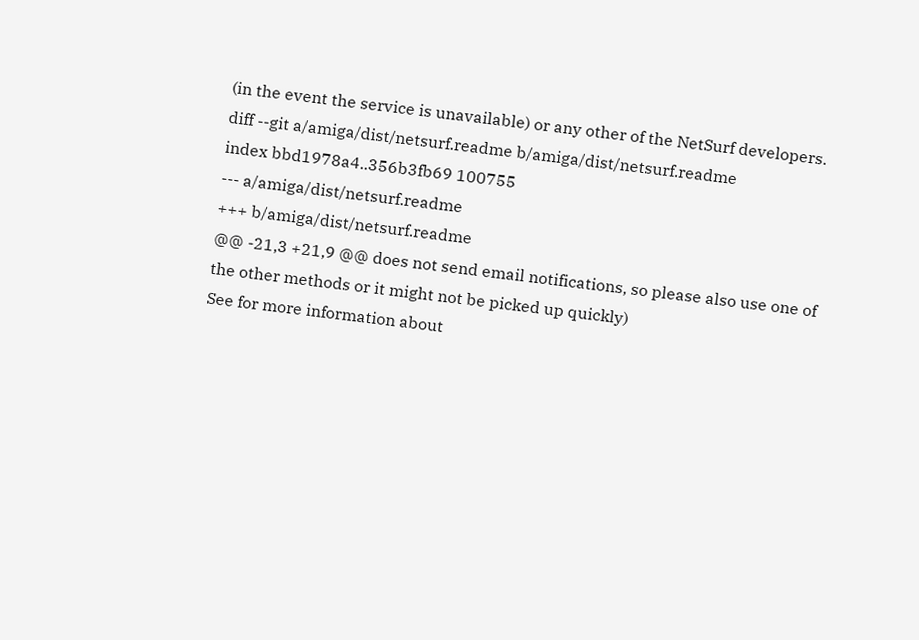(in the event the service is unavailable) or any other of the NetSurf developers.
diff --git a/amiga/dist/netsurf.readme b/amiga/dist/netsurf.readme
index bbd1978a4..356b3fb69 100755
--- a/amiga/dist/netsurf.readme
+++ b/amiga/dist/netsurf.readme
@@ -21,3 +21,9 @@ does not send email notifications, so please also use one of
the other methods or it might not be picked up quickly)
See for more information about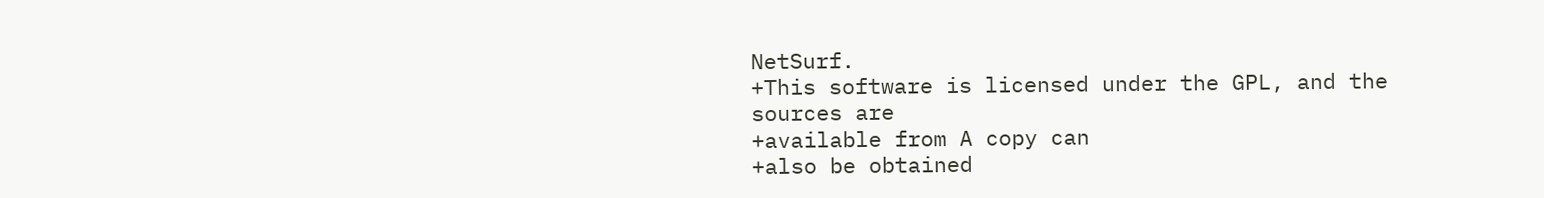NetSurf.
+This software is licensed under the GPL, and the sources are
+available from A copy can
+also be obtained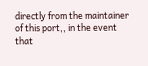directly from the maintainer of this port,, in the event that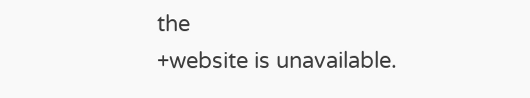the
+website is unavailable.